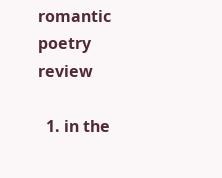romantic poetry review

  1. in the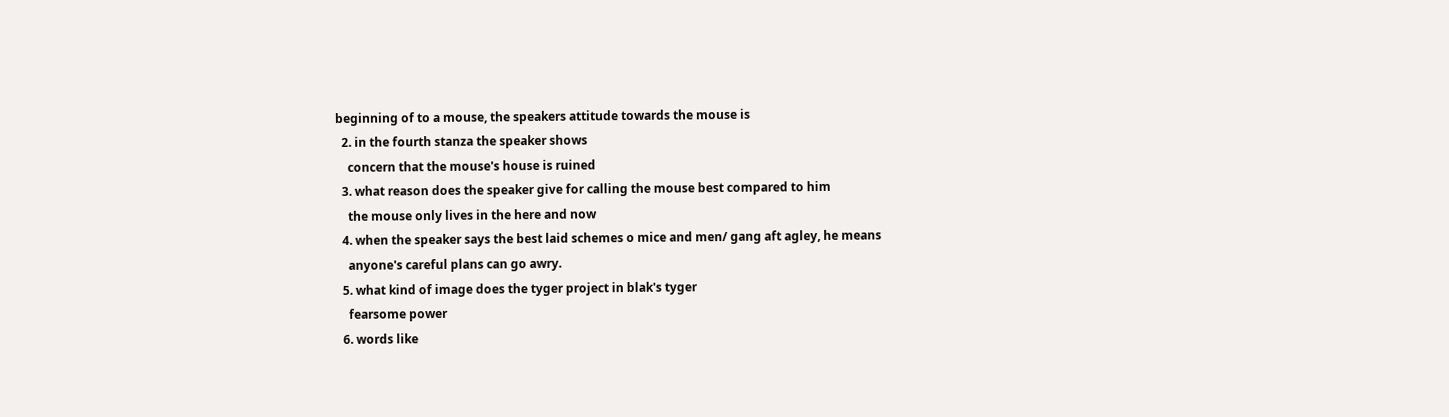beginning of to a mouse, the speakers attitude towards the mouse is
  2. in the fourth stanza the speaker shows
    concern that the mouse's house is ruined
  3. what reason does the speaker give for calling the mouse best compared to him
    the mouse only lives in the here and now
  4. when the speaker says the best laid schemes o mice and men/ gang aft agley, he means
    anyone's careful plans can go awry.
  5. what kind of image does the tyger project in blak's tyger
    fearsome power
  6. words like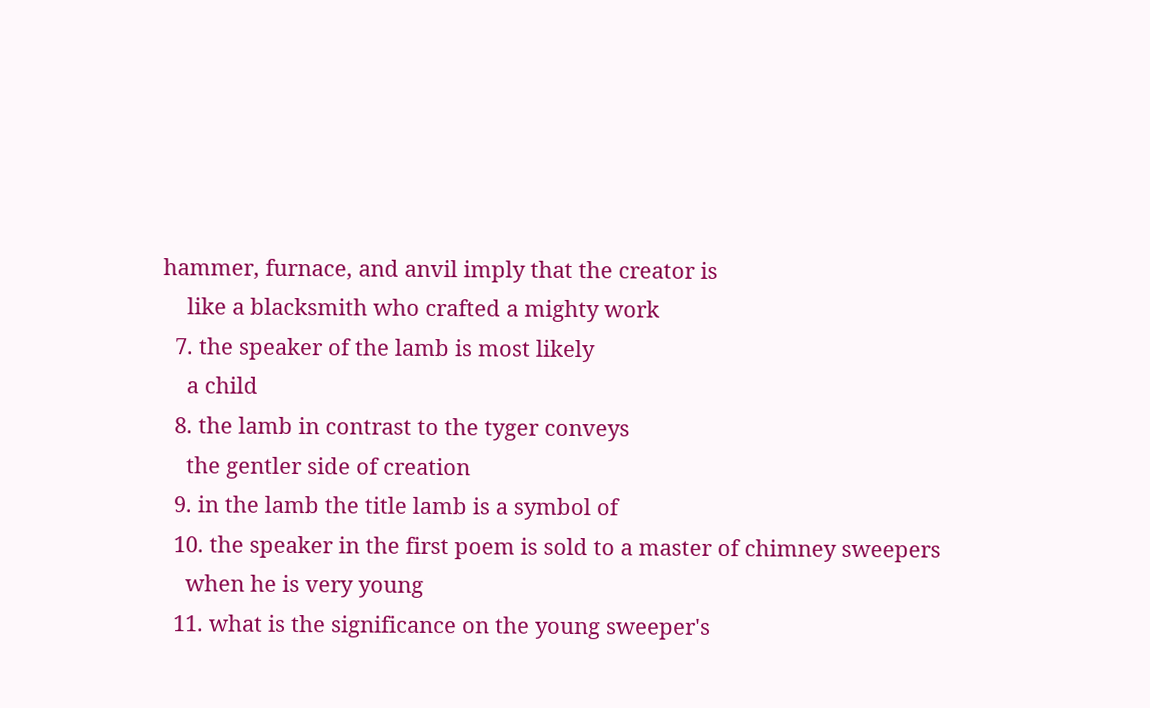hammer, furnace, and anvil imply that the creator is
    like a blacksmith who crafted a mighty work
  7. the speaker of the lamb is most likely
    a child
  8. the lamb in contrast to the tyger conveys
    the gentler side of creation
  9. in the lamb the title lamb is a symbol of
  10. the speaker in the first poem is sold to a master of chimney sweepers
    when he is very young
  11. what is the significance on the young sweeper's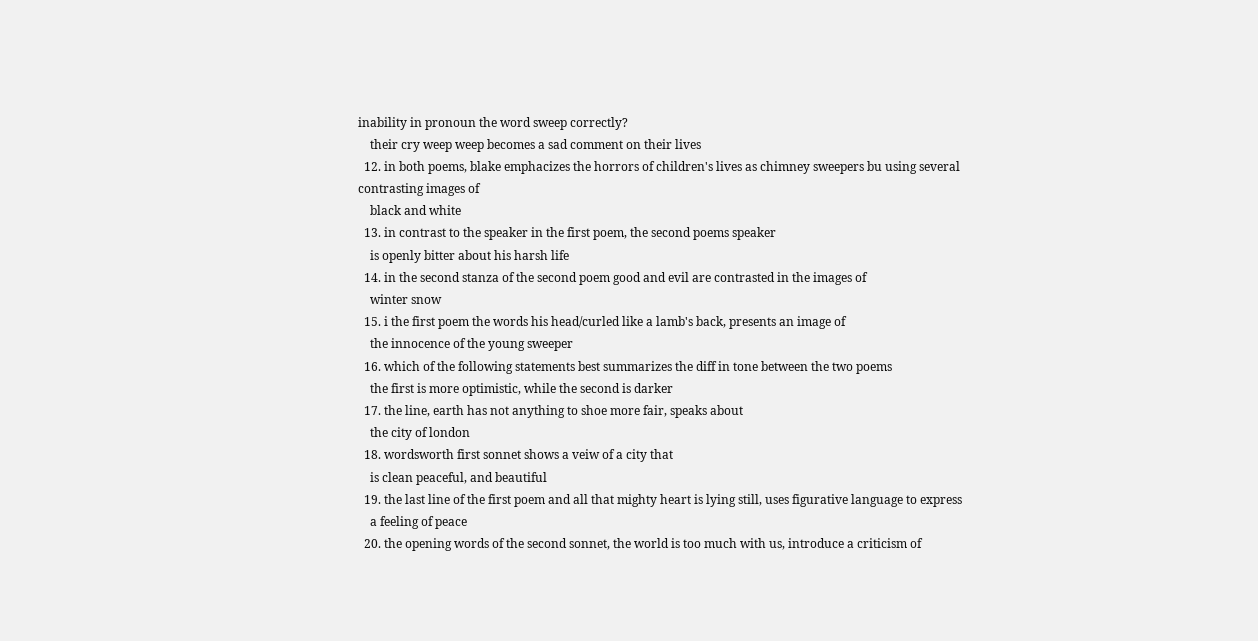inability in pronoun the word sweep correctly?
    their cry weep weep becomes a sad comment on their lives
  12. in both poems, blake emphacizes the horrors of children's lives as chimney sweepers bu using several contrasting images of
    black and white
  13. in contrast to the speaker in the first poem, the second poems speaker
    is openly bitter about his harsh life
  14. in the second stanza of the second poem good and evil are contrasted in the images of
    winter snow
  15. i the first poem the words his head/curled like a lamb's back, presents an image of
    the innocence of the young sweeper
  16. which of the following statements best summarizes the diff in tone between the two poems
    the first is more optimistic, while the second is darker
  17. the line, earth has not anything to shoe more fair, speaks about
    the city of london
  18. wordsworth first sonnet shows a veiw of a city that
    is clean peaceful, and beautiful
  19. the last line of the first poem and all that mighty heart is lying still, uses figurative language to express
    a feeling of peace
  20. the opening words of the second sonnet, the world is too much with us, introduce a criticism of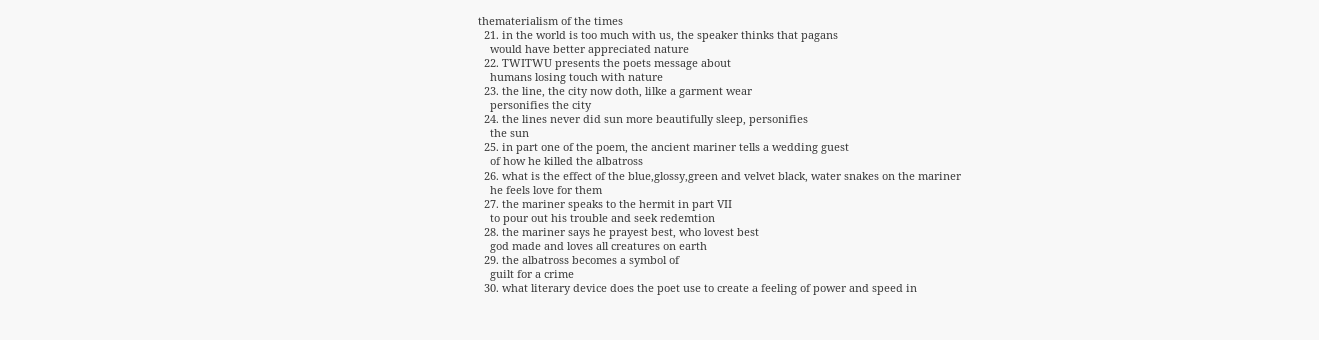thematerialism of the times
  21. in the world is too much with us, the speaker thinks that pagans
    would have better appreciated nature
  22. TWITWU presents the poets message about
    humans losing touch with nature
  23. the line, the city now doth, lilke a garment wear
    personifies the city
  24. the lines never did sun more beautifully sleep, personifies
    the sun
  25. in part one of the poem, the ancient mariner tells a wedding guest
    of how he killed the albatross
  26. what is the effect of the blue,glossy,green and velvet black, water snakes on the mariner
    he feels love for them
  27. the mariner speaks to the hermit in part VII
    to pour out his trouble and seek redemtion
  28. the mariner says he prayest best, who lovest best
    god made and loves all creatures on earth
  29. the albatross becomes a symbol of
    guilt for a crime
  30. what literary device does the poet use to create a feeling of power and speed in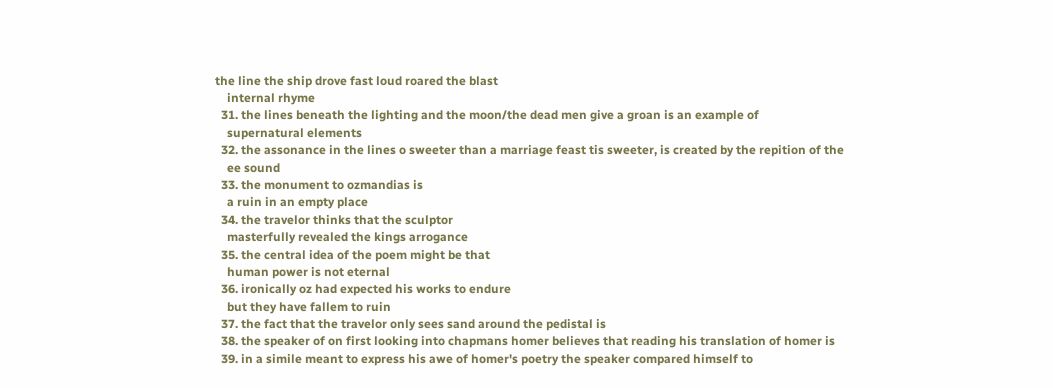the line the ship drove fast loud roared the blast
    internal rhyme
  31. the lines beneath the lighting and the moon/the dead men give a groan is an example of
    supernatural elements
  32. the assonance in the lines o sweeter than a marriage feast tis sweeter, is created by the repition of the
    ee sound
  33. the monument to ozmandias is
    a ruin in an empty place
  34. the travelor thinks that the sculptor
    masterfully revealed the kings arrogance
  35. the central idea of the poem might be that
    human power is not eternal
  36. ironically oz had expected his works to endure
    but they have fallem to ruin
  37. the fact that the travelor only sees sand around the pedistal is
  38. the speaker of on first looking into chapmans homer believes that reading his translation of homer is
  39. in a simile meant to express his awe of homer's poetry the speaker compared himself to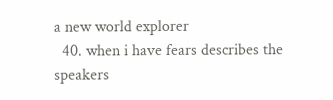a new world explorer
  40. when i have fears describes the speakers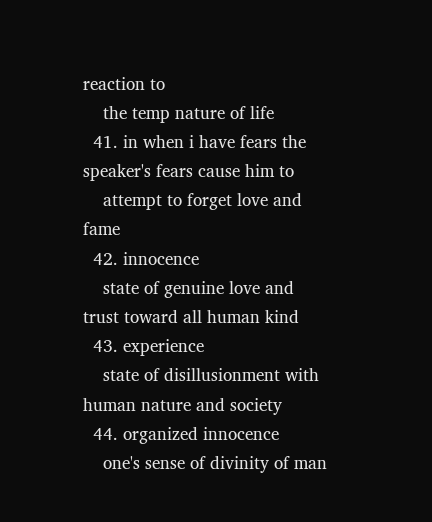reaction to
    the temp nature of life
  41. in when i have fears the speaker's fears cause him to
    attempt to forget love and fame
  42. innocence
    state of genuine love and trust toward all human kind
  43. experience
    state of disillusionment with human nature and society
  44. organized innocence
    one's sense of divinity of man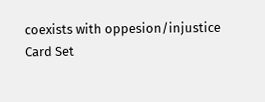coexists with oppesion/injustice
Card Set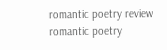romantic poetry review
romantic poetry